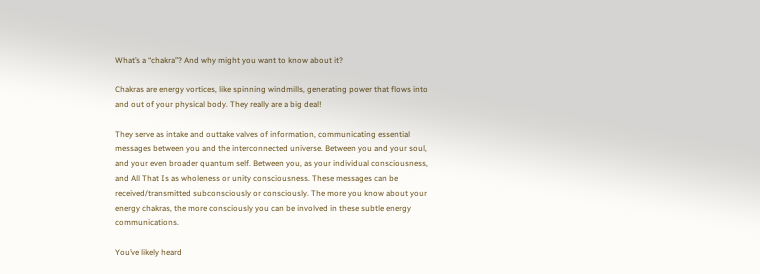What’s a “chakra”? And why might you want to know about it?

Chakras are energy vortices, like spinning windmills, generating power that flows into and out of your physical body. They really are a big deal!

They serve as intake and outtake valves of information, communicating essential messages between you and the interconnected universe. Between you and your soul, and your even broader quantum self. Between you, as your individual consciousness, and All That Is as wholeness or unity consciousness. These messages can be received/transmitted subconsciously or consciously. The more you know about your energy chakras, the more consciously you can be involved in these subtle energy communications.

You’ve likely heard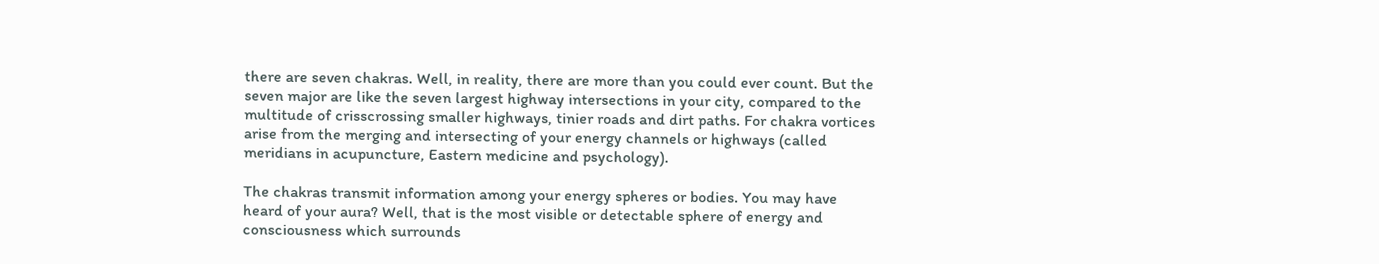there are seven chakras. Well, in reality, there are more than you could ever count. But the seven major are like the seven largest highway intersections in your city, compared to the multitude of crisscrossing smaller highways, tinier roads and dirt paths. For chakra vortices arise from the merging and intersecting of your energy channels or highways (called meridians in acupuncture, Eastern medicine and psychology).

The chakras transmit information among your energy spheres or bodies. You may have heard of your aura? Well, that is the most visible or detectable sphere of energy and consciousness which surrounds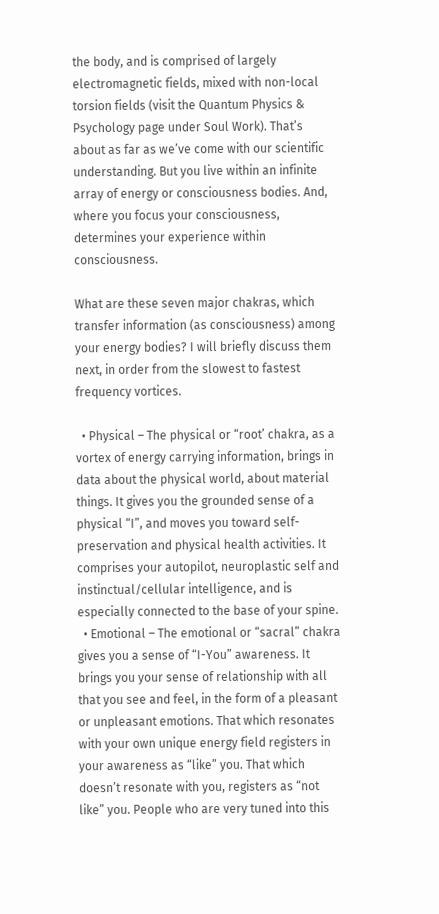the body, and is comprised of largely electromagnetic fields, mixed with non-local torsion fields (visit the Quantum Physics & Psychology page under Soul Work). That’s about as far as we’ve come with our scientific understanding. But you live within an infinite array of energy or consciousness bodies. And, where you focus your consciousness, determines your experience within consciousness.

What are these seven major chakras, which transfer information (as consciousness) among your energy bodies? I will briefly discuss them next, in order from the slowest to fastest frequency vortices.

  • Physical – The physical or “root’ chakra, as a vortex of energy carrying information, brings in data about the physical world, about material things. It gives you the grounded sense of a physical “I”, and moves you toward self-preservation and physical health activities. It comprises your autopilot, neuroplastic self and instinctual/cellular intelligence, and is especially connected to the base of your spine.
  • Emotional – The emotional or “sacral” chakra gives you a sense of “I-You” awareness. It brings you your sense of relationship with all that you see and feel, in the form of a pleasant or unpleasant emotions. That which resonates with your own unique energy field registers in your awareness as “like” you. That which doesn’t resonate with you, registers as “not like” you. People who are very tuned into this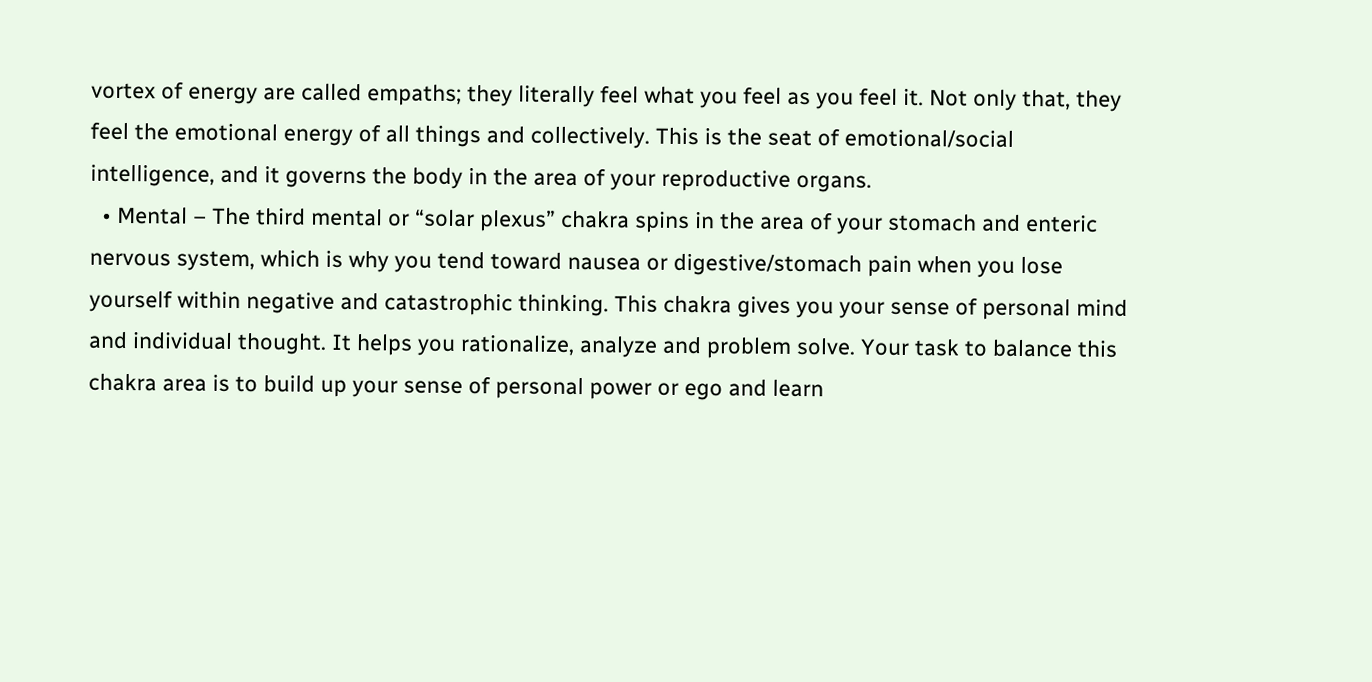vortex of energy are called empaths; they literally feel what you feel as you feel it. Not only that, they feel the emotional energy of all things and collectively. This is the seat of emotional/social intelligence, and it governs the body in the area of your reproductive organs.
  • Mental – The third mental or “solar plexus” chakra spins in the area of your stomach and enteric nervous system, which is why you tend toward nausea or digestive/stomach pain when you lose yourself within negative and catastrophic thinking. This chakra gives you your sense of personal mind and individual thought. It helps you rationalize, analyze and problem solve. Your task to balance this chakra area is to build up your sense of personal power or ego and learn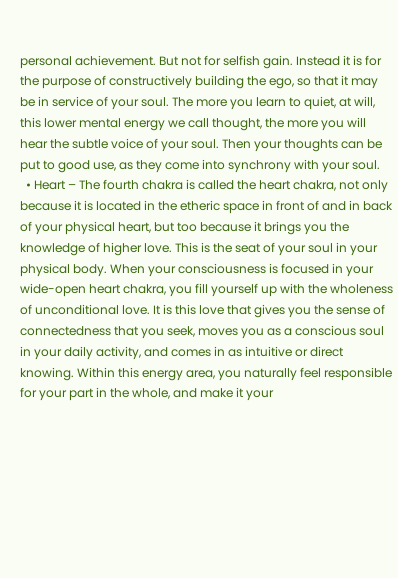personal achievement. But not for selfish gain. Instead it is for the purpose of constructively building the ego, so that it may be in service of your soul. The more you learn to quiet, at will, this lower mental energy we call thought, the more you will hear the subtle voice of your soul. Then your thoughts can be put to good use, as they come into synchrony with your soul.
  • Heart – The fourth chakra is called the heart chakra, not only because it is located in the etheric space in front of and in back of your physical heart, but too because it brings you the knowledge of higher love. This is the seat of your soul in your physical body. When your consciousness is focused in your wide-open heart chakra, you fill yourself up with the wholeness of unconditional love. It is this love that gives you the sense of connectedness that you seek, moves you as a conscious soul in your daily activity, and comes in as intuitive or direct knowing. Within this energy area, you naturally feel responsible for your part in the whole, and make it your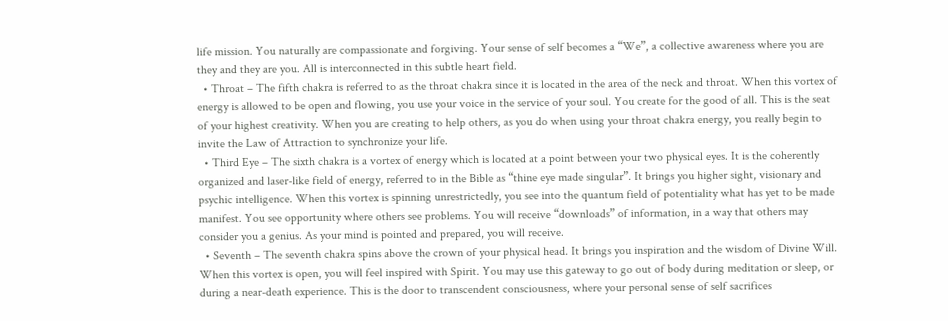life mission. You naturally are compassionate and forgiving. Your sense of self becomes a “We”, a collective awareness where you are they and they are you. All is interconnected in this subtle heart field.
  • Throat – The fifth chakra is referred to as the throat chakra since it is located in the area of the neck and throat. When this vortex of energy is allowed to be open and flowing, you use your voice in the service of your soul. You create for the good of all. This is the seat of your highest creativity. When you are creating to help others, as you do when using your throat chakra energy, you really begin to invite the Law of Attraction to synchronize your life.
  • Third Eye – The sixth chakra is a vortex of energy which is located at a point between your two physical eyes. It is the coherently organized and laser-like field of energy, referred to in the Bible as “thine eye made singular”. It brings you higher sight, visionary and psychic intelligence. When this vortex is spinning unrestrictedly, you see into the quantum field of potentiality what has yet to be made manifest. You see opportunity where others see problems. You will receive “downloads” of information, in a way that others may consider you a genius. As your mind is pointed and prepared, you will receive.
  • Seventh – The seventh chakra spins above the crown of your physical head. It brings you inspiration and the wisdom of Divine Will. When this vortex is open, you will feel inspired with Spirit. You may use this gateway to go out of body during meditation or sleep, or during a near-death experience. This is the door to transcendent consciousness, where your personal sense of self sacrifices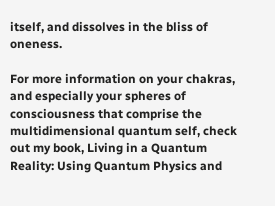itself, and dissolves in the bliss of oneness.

For more information on your chakras, and especially your spheres of consciousness that comprise the multidimensional quantum self, check out my book, Living in a Quantum Reality: Using Quantum Physics and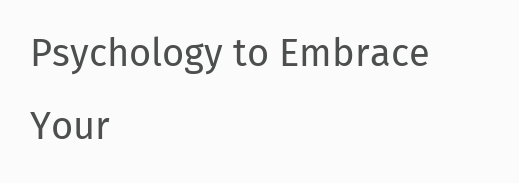Psychology to Embrace Your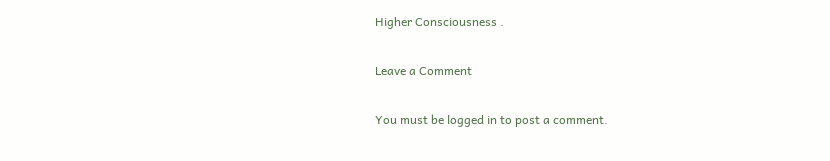Higher Consciousness .

Leave a Comment

You must be logged in to post a comment.